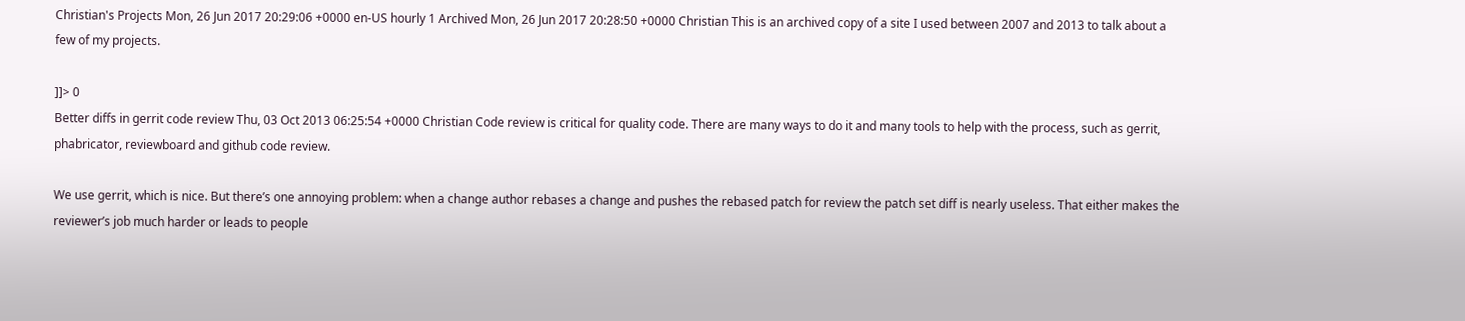Christian's Projects Mon, 26 Jun 2017 20:29:06 +0000 en-US hourly 1 Archived Mon, 26 Jun 2017 20:28:50 +0000 Christian This is an archived copy of a site I used between 2007 and 2013 to talk about a few of my projects.

]]> 0
Better diffs in gerrit code review Thu, 03 Oct 2013 06:25:54 +0000 Christian Code review is critical for quality code. There are many ways to do it and many tools to help with the process, such as gerrit, phabricator, reviewboard and github code review.

We use gerrit, which is nice. But there’s one annoying problem: when a change author rebases a change and pushes the rebased patch for review the patch set diff is nearly useless. That either makes the reviewer’s job much harder or leads to people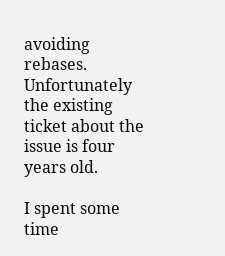avoiding rebases. Unfortunately the existing ticket about the issue is four years old.

I spent some time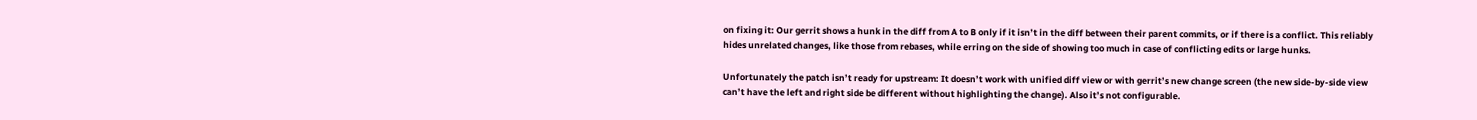on fixing it: Our gerrit shows a hunk in the diff from A to B only if it isn’t in the diff between their parent commits, or if there is a conflict. This reliably hides unrelated changes, like those from rebases, while erring on the side of showing too much in case of conflicting edits or large hunks.

Unfortunately the patch isn’t ready for upstream: It doesn’t work with unified diff view or with gerrit’s new change screen (the new side-by-side view can’t have the left and right side be different without highlighting the change). Also it’s not configurable.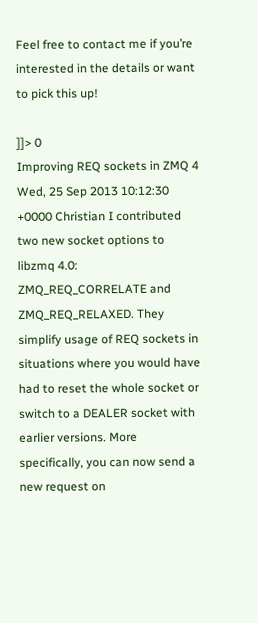Feel free to contact me if you’re interested in the details or want to pick this up!

]]> 0
Improving REQ sockets in ZMQ 4 Wed, 25 Sep 2013 10:12:30 +0000 Christian I contributed two new socket options to libzmq 4.0: ZMQ_REQ_CORRELATE and ZMQ_REQ_RELAXED. They simplify usage of REQ sockets in situations where you would have had to reset the whole socket or switch to a DEALER socket with earlier versions. More specifically, you can now send a new request on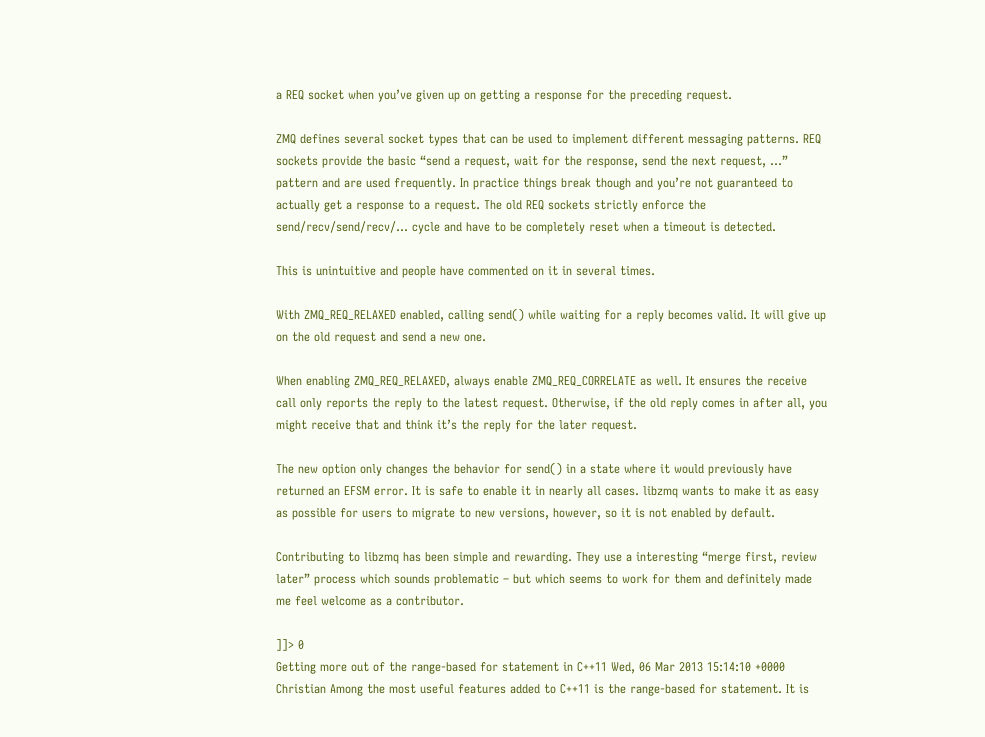a REQ socket when you’ve given up on getting a response for the preceding request.

ZMQ defines several socket types that can be used to implement different messaging patterns. REQ sockets provide the basic “send a request, wait for the response, send the next request, …” pattern and are used frequently. In practice things break though and you’re not guaranteed to actually get a response to a request. The old REQ sockets strictly enforce the send/recv/send/recv/… cycle and have to be completely reset when a timeout is detected.

This is unintuitive and people have commented on it in several times.

With ZMQ_REQ_RELAXED enabled, calling send() while waiting for a reply becomes valid. It will give up on the old request and send a new one.

When enabling ZMQ_REQ_RELAXED, always enable ZMQ_REQ_CORRELATE as well. It ensures the receive call only reports the reply to the latest request. Otherwise, if the old reply comes in after all, you might receive that and think it’s the reply for the later request.

The new option only changes the behavior for send() in a state where it would previously have returned an EFSM error. It is safe to enable it in nearly all cases. libzmq wants to make it as easy as possible for users to migrate to new versions, however, so it is not enabled by default.

Contributing to libzmq has been simple and rewarding. They use a interesting “merge first, review later” process which sounds problematic – but which seems to work for them and definitely made me feel welcome as a contributor.

]]> 0
Getting more out of the range-based for statement in C++11 Wed, 06 Mar 2013 15:14:10 +0000 Christian Among the most useful features added to C++11 is the range-based for statement. It is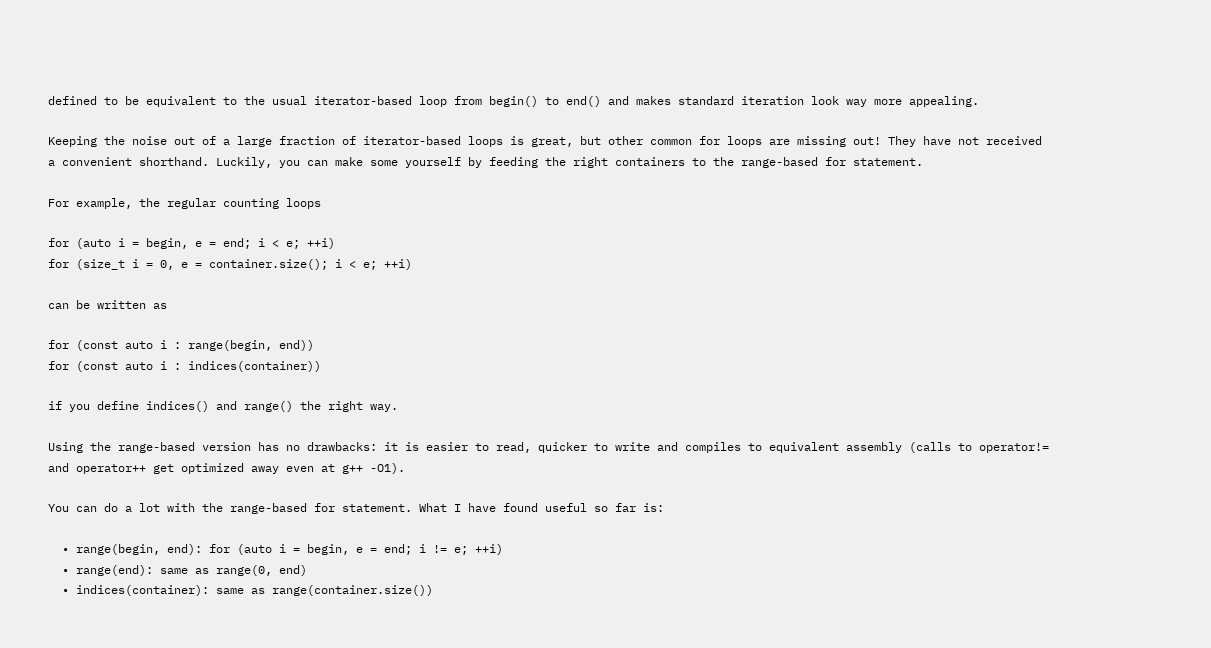defined to be equivalent to the usual iterator-based loop from begin() to end() and makes standard iteration look way more appealing.

Keeping the noise out of a large fraction of iterator-based loops is great, but other common for loops are missing out! They have not received a convenient shorthand. Luckily, you can make some yourself by feeding the right containers to the range-based for statement.

For example, the regular counting loops

for (auto i = begin, e = end; i < e; ++i)
for (size_t i = 0, e = container.size(); i < e; ++i)

can be written as

for (const auto i : range(begin, end))
for (const auto i : indices(container))

if you define indices() and range() the right way.

Using the range-based version has no drawbacks: it is easier to read, quicker to write and compiles to equivalent assembly (calls to operator!= and operator++ get optimized away even at g++ -O1).

You can do a lot with the range-based for statement. What I have found useful so far is:

  • range(begin, end): for (auto i = begin, e = end; i != e; ++i)
  • range(end): same as range(0, end)
  • indices(container): same as range(container.size())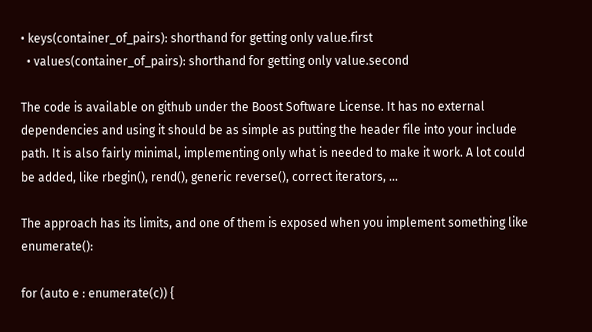• keys(container_of_pairs): shorthand for getting only value.first
  • values(container_of_pairs): shorthand for getting only value.second

The code is available on github under the Boost Software License. It has no external dependencies and using it should be as simple as putting the header file into your include path. It is also fairly minimal, implementing only what is needed to make it work. A lot could be added, like rbegin(), rend(), generic reverse(), correct iterators, …

The approach has its limits, and one of them is exposed when you implement something like enumerate():

for (auto e : enumerate(c)) {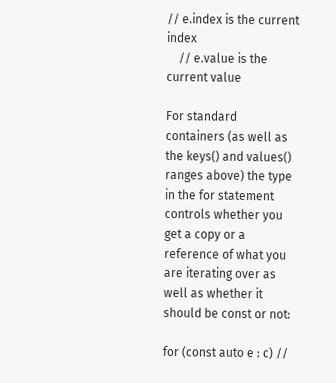// e.index is the current index
    // e.value is the current value

For standard containers (as well as the keys() and values() ranges above) the type in the for statement controls whether you get a copy or a reference of what you are iterating over as well as whether it should be const or not:

for (const auto e : c) //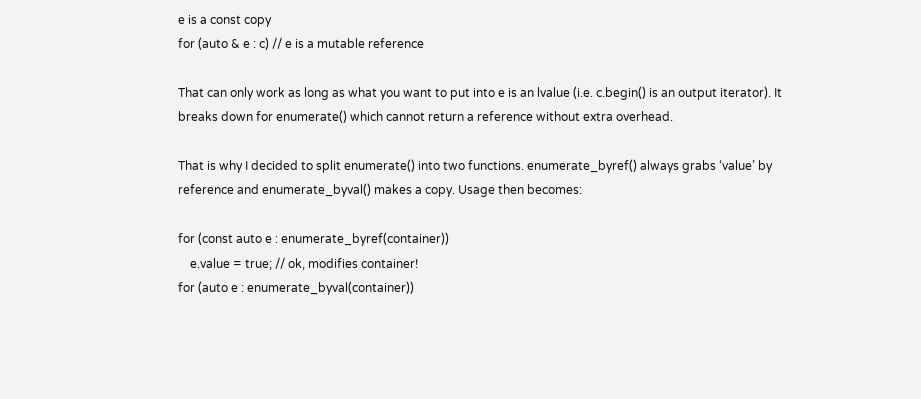e is a const copy
for (auto & e : c) // e is a mutable reference

That can only work as long as what you want to put into e is an lvalue (i.e. c.begin() is an output iterator). It breaks down for enumerate() which cannot return a reference without extra overhead.

That is why I decided to split enumerate() into two functions. enumerate_byref() always grabs ‘value’ by reference and enumerate_byval() makes a copy. Usage then becomes:

for (const auto e : enumerate_byref(container))
    e.value = true; // ok, modifies container!
for (auto e : enumerate_byval(container))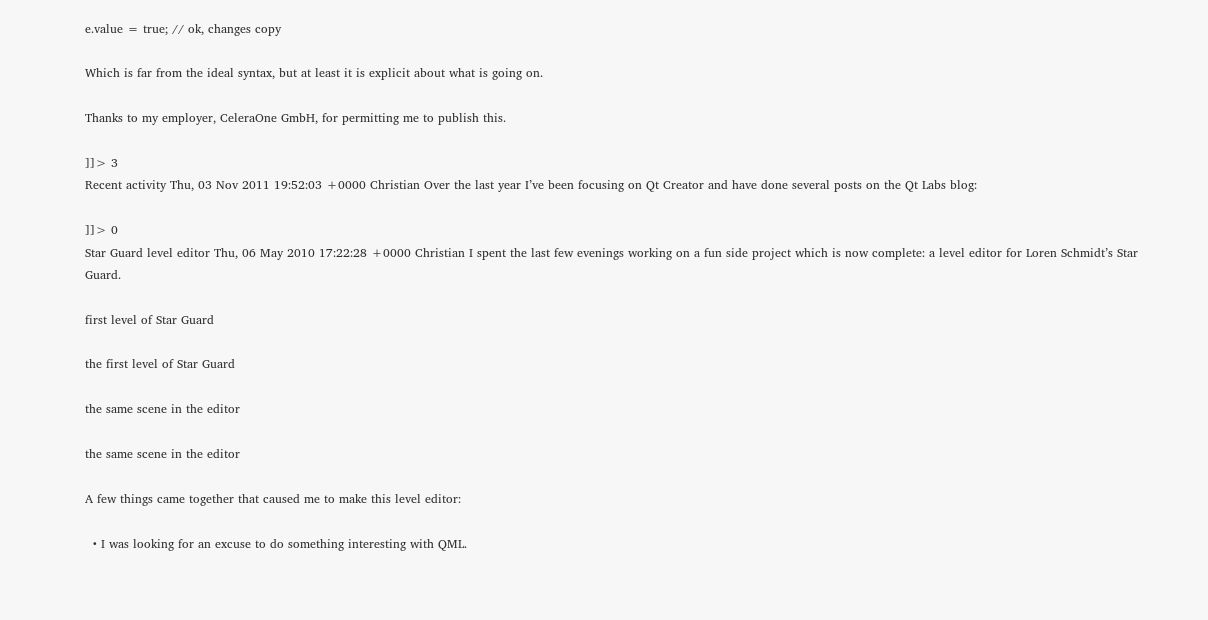e.value = true; // ok, changes copy

Which is far from the ideal syntax, but at least it is explicit about what is going on.

Thanks to my employer, CeleraOne GmbH, for permitting me to publish this.

]]> 3
Recent activity Thu, 03 Nov 2011 19:52:03 +0000 Christian Over the last year I’ve been focusing on Qt Creator and have done several posts on the Qt Labs blog:

]]> 0
Star Guard level editor Thu, 06 May 2010 17:22:28 +0000 Christian I spent the last few evenings working on a fun side project which is now complete: a level editor for Loren Schmidt’s Star Guard.

first level of Star Guard

the first level of Star Guard

the same scene in the editor

the same scene in the editor

A few things came together that caused me to make this level editor:

  • I was looking for an excuse to do something interesting with QML.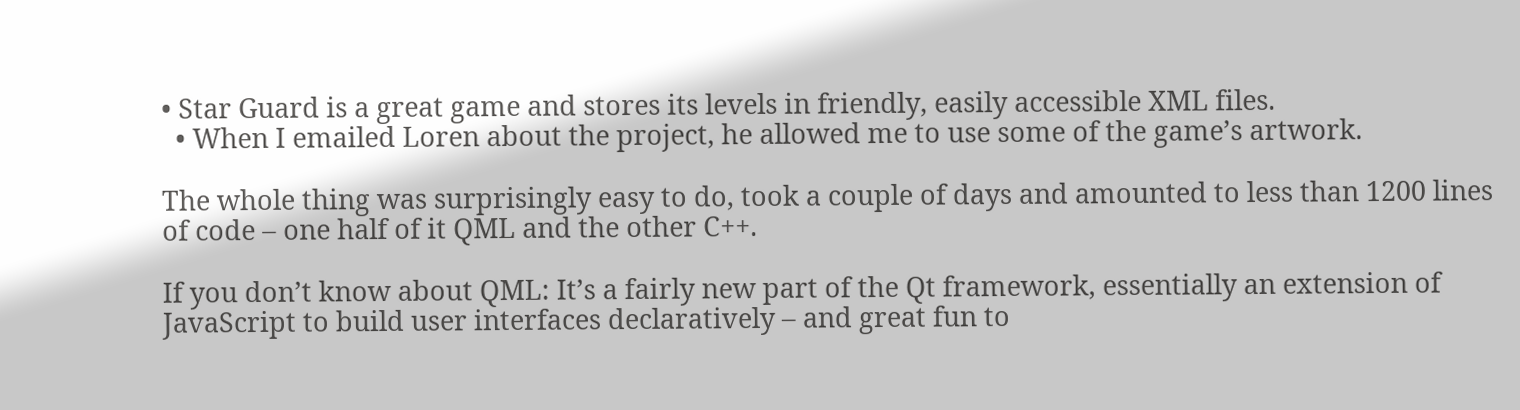• Star Guard is a great game and stores its levels in friendly, easily accessible XML files.
  • When I emailed Loren about the project, he allowed me to use some of the game’s artwork.

The whole thing was surprisingly easy to do, took a couple of days and amounted to less than 1200 lines of code – one half of it QML and the other C++.

If you don’t know about QML: It’s a fairly new part of the Qt framework, essentially an extension of JavaScript to build user interfaces declaratively – and great fun to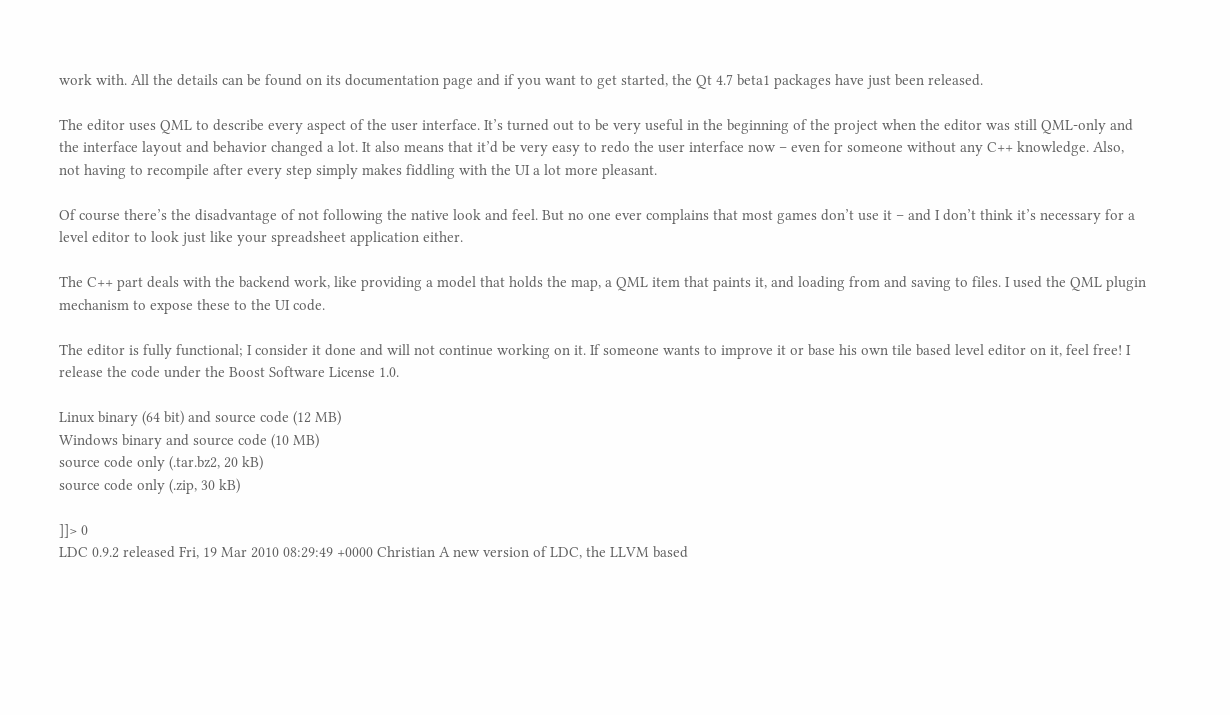work with. All the details can be found on its documentation page and if you want to get started, the Qt 4.7 beta1 packages have just been released.

The editor uses QML to describe every aspect of the user interface. It’s turned out to be very useful in the beginning of the project when the editor was still QML-only and the interface layout and behavior changed a lot. It also means that it’d be very easy to redo the user interface now – even for someone without any C++ knowledge. Also, not having to recompile after every step simply makes fiddling with the UI a lot more pleasant.

Of course there’s the disadvantage of not following the native look and feel. But no one ever complains that most games don’t use it – and I don’t think it’s necessary for a level editor to look just like your spreadsheet application either.

The C++ part deals with the backend work, like providing a model that holds the map, a QML item that paints it, and loading from and saving to files. I used the QML plugin mechanism to expose these to the UI code.

The editor is fully functional; I consider it done and will not continue working on it. If someone wants to improve it or base his own tile based level editor on it, feel free! I release the code under the Boost Software License 1.0.

Linux binary (64 bit) and source code (12 MB)
Windows binary and source code (10 MB)
source code only (.tar.bz2, 20 kB)
source code only (.zip, 30 kB)

]]> 0
LDC 0.9.2 released Fri, 19 Mar 2010 08:29:49 +0000 Christian A new version of LDC, the LLVM based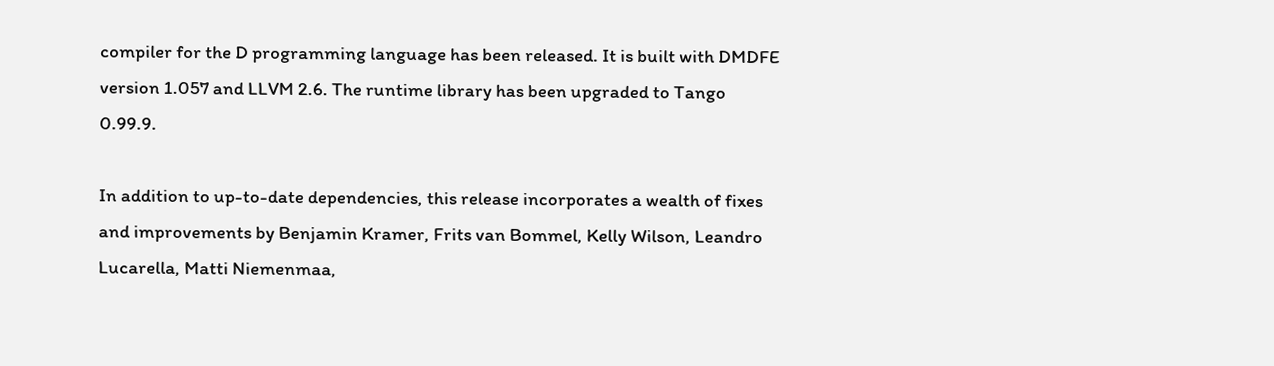compiler for the D programming language has been released. It is built with DMDFE version 1.057 and LLVM 2.6. The runtime library has been upgraded to Tango 0.99.9.

In addition to up-to-date dependencies, this release incorporates a wealth of fixes and improvements by Benjamin Kramer, Frits van Bommel, Kelly Wilson, Leandro Lucarella, Matti Niemenmaa,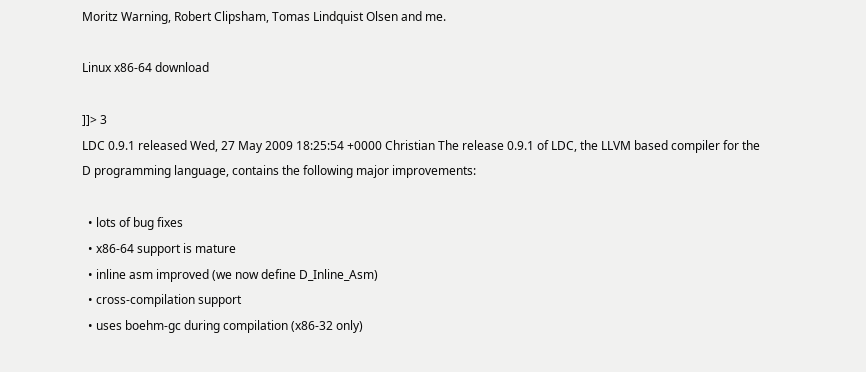Moritz Warning, Robert Clipsham, Tomas Lindquist Olsen and me.

Linux x86-64 download

]]> 3
LDC 0.9.1 released Wed, 27 May 2009 18:25:54 +0000 Christian The release 0.9.1 of LDC, the LLVM based compiler for the D programming language, contains the following major improvements:

  • lots of bug fixes
  • x86-64 support is mature
  • inline asm improved (we now define D_Inline_Asm)
  • cross-compilation support
  • uses boehm-gc during compilation (x86-32 only)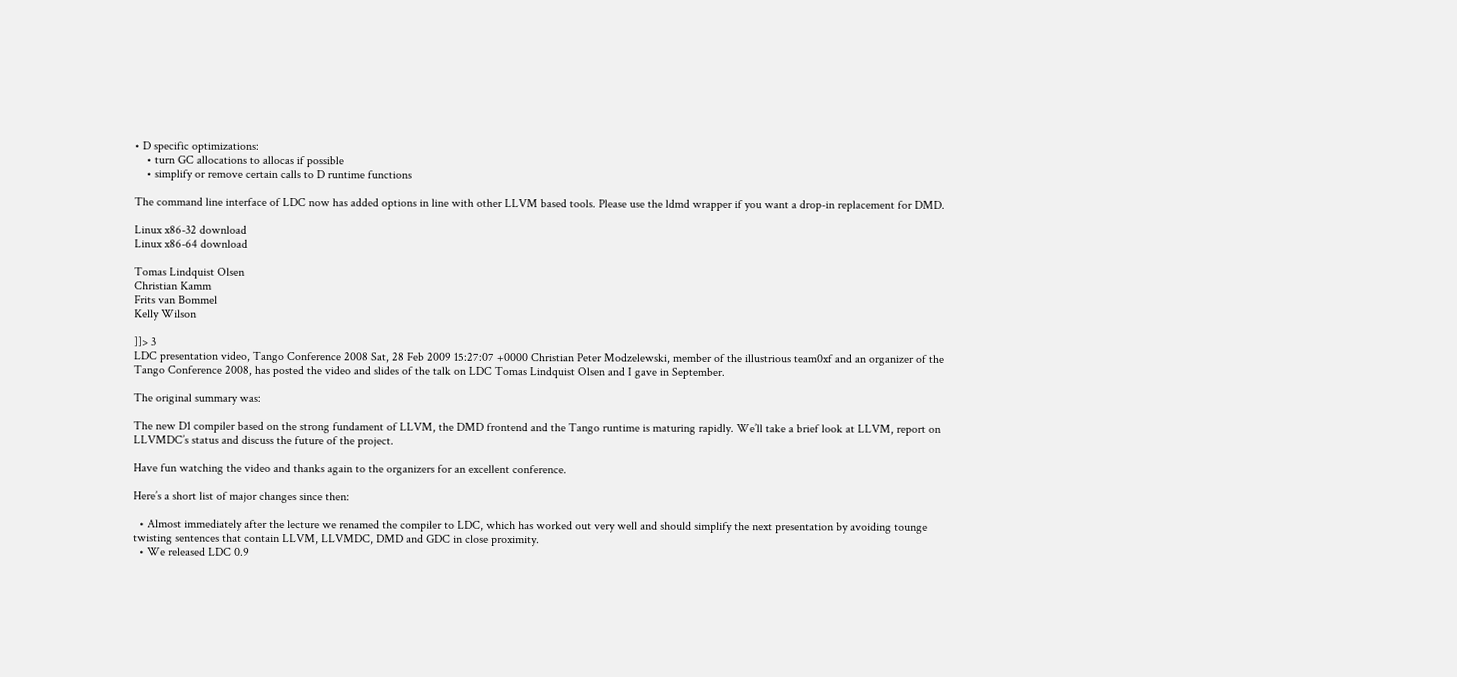• D specific optimizations:
    • turn GC allocations to allocas if possible
    • simplify or remove certain calls to D runtime functions

The command line interface of LDC now has added options in line with other LLVM based tools. Please use the ldmd wrapper if you want a drop-in replacement for DMD.

Linux x86-32 download
Linux x86-64 download

Tomas Lindquist Olsen
Christian Kamm
Frits van Bommel
Kelly Wilson

]]> 3
LDC presentation video, Tango Conference 2008 Sat, 28 Feb 2009 15:27:07 +0000 Christian Peter Modzelewski, member of the illustrious team0xf and an organizer of the Tango Conference 2008, has posted the video and slides of the talk on LDC Tomas Lindquist Olsen and I gave in September.

The original summary was:

The new D1 compiler based on the strong fundament of LLVM, the DMD frontend and the Tango runtime is maturing rapidly. We’ll take a brief look at LLVM, report on LLVMDC’s status and discuss the future of the project.

Have fun watching the video and thanks again to the organizers for an excellent conference.

Here’s a short list of major changes since then:

  • Almost immediately after the lecture we renamed the compiler to LDC, which has worked out very well and should simplify the next presentation by avoiding tounge twisting sentences that contain LLVM, LLVMDC, DMD and GDC in close proximity.
  • We released LDC 0.9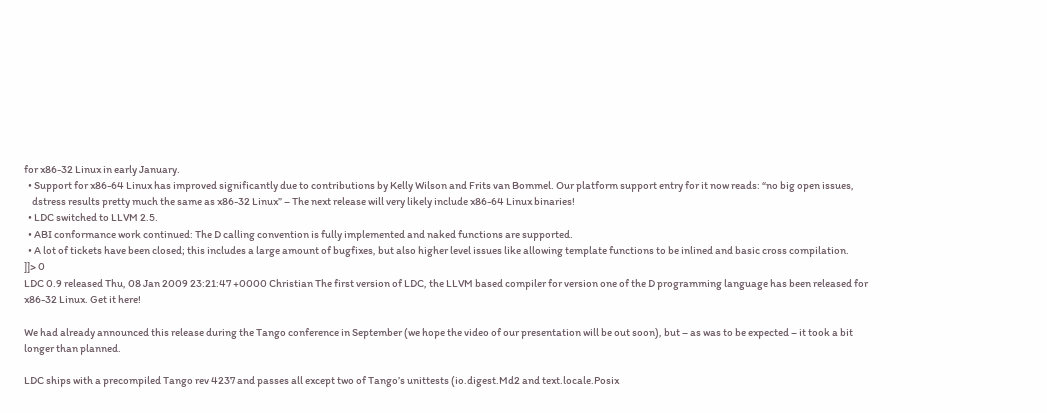for x86-32 Linux in early January.
  • Support for x86-64 Linux has improved significantly due to contributions by Kelly Wilson and Frits van Bommel. Our platform support entry for it now reads: “no big open issues,
    dstress results pretty much the same as x86-32 Linux” – The next release will very likely include x86-64 Linux binaries!
  • LDC switched to LLVM 2.5.
  • ABI conformance work continued: The D calling convention is fully implemented and naked functions are supported.
  • A lot of tickets have been closed; this includes a large amount of bugfixes, but also higher level issues like allowing template functions to be inlined and basic cross compilation.
]]> 0
LDC 0.9 released Thu, 08 Jan 2009 23:21:47 +0000 Christian The first version of LDC, the LLVM based compiler for version one of the D programming language has been released for x86-32 Linux. Get it here!

We had already announced this release during the Tango conference in September (we hope the video of our presentation will be out soon), but – as was to be expected – it took a bit longer than planned.

LDC ships with a precompiled Tango rev 4237 and passes all except two of Tango’s unittests (io.digest.Md2 and text.locale.Posix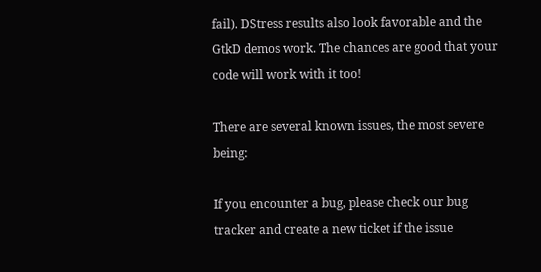fail). DStress results also look favorable and the GtkD demos work. The chances are good that your code will work with it too!

There are several known issues, the most severe being:

If you encounter a bug, please check our bug tracker and create a new ticket if the issue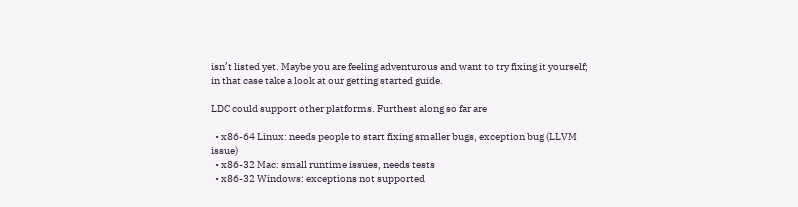isn’t listed yet. Maybe you are feeling adventurous and want to try fixing it yourself; in that case take a look at our getting started guide.

LDC could support other platforms. Furthest along so far are

  • x86-64 Linux: needs people to start fixing smaller bugs, exception bug (LLVM issue)
  • x86-32 Mac: small runtime issues, needs tests
  • x86-32 Windows: exceptions not supported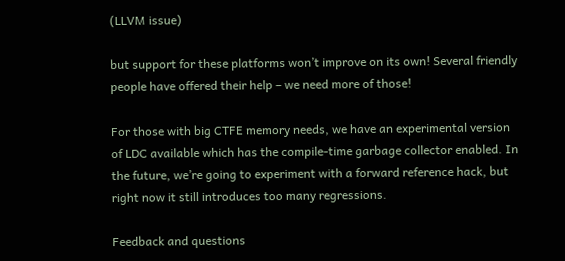(LLVM issue)

but support for these platforms won’t improve on its own! Several friendly people have offered their help – we need more of those!

For those with big CTFE memory needs, we have an experimental version of LDC available which has the compile-time garbage collector enabled. In the future, we’re going to experiment with a forward reference hack, but right now it still introduces too many regressions.

Feedback and questions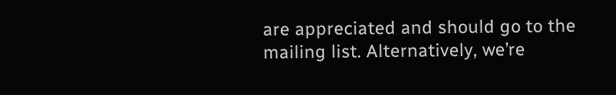are appreciated and should go to the mailing list. Alternatively, we’re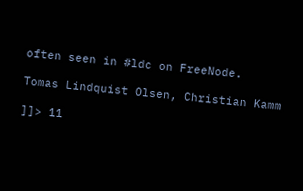often seen in #ldc on FreeNode.

Tomas Lindquist Olsen, Christian Kamm

]]> 11